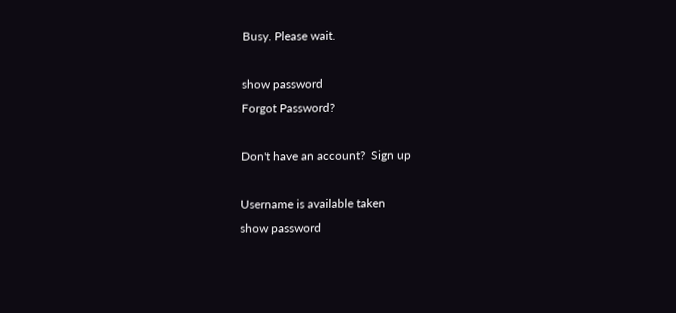Busy. Please wait.

show password
Forgot Password?

Don't have an account?  Sign up

Username is available taken
show password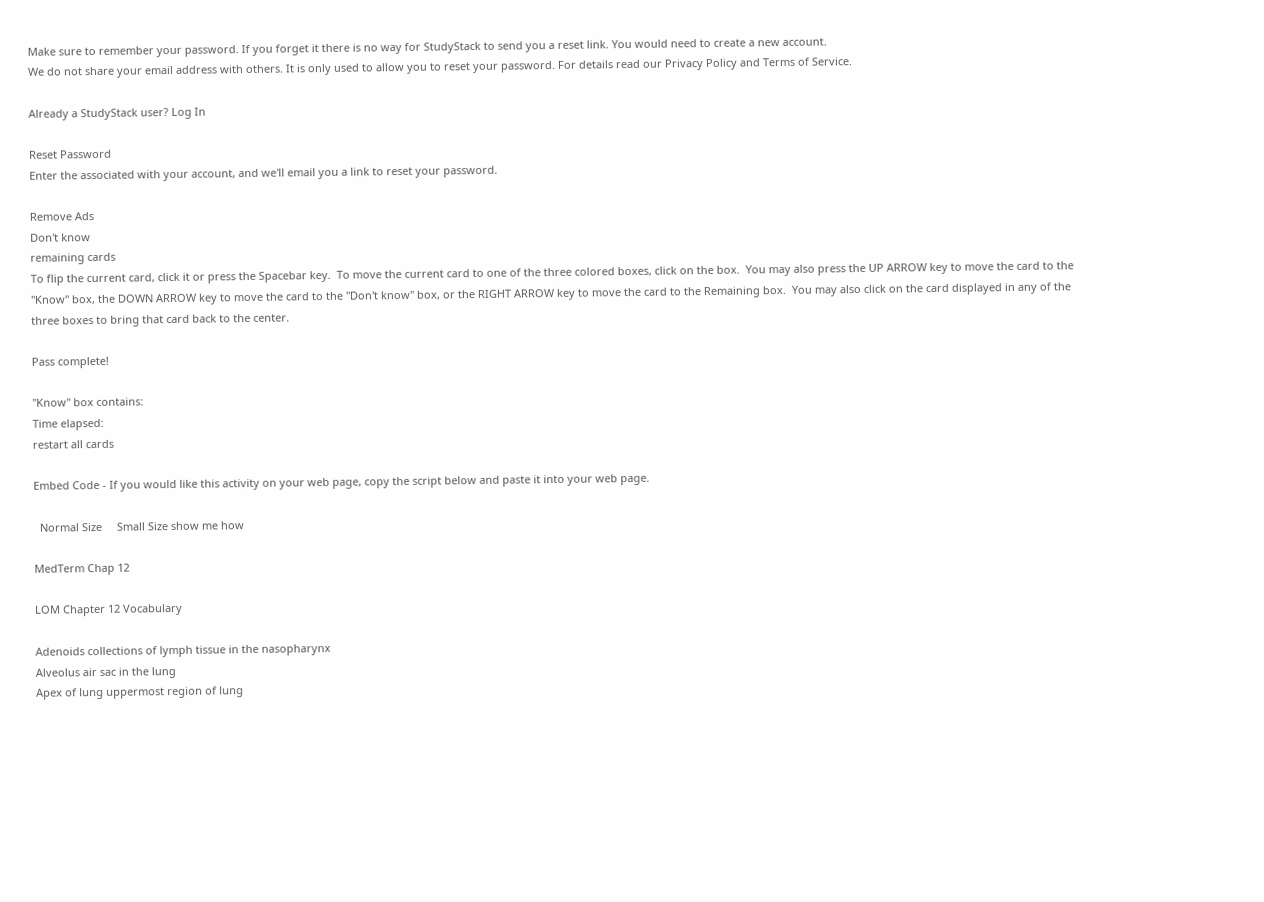Make sure to remember your password. If you forget it there is no way for StudyStack to send you a reset link. You would need to create a new account.
We do not share your email address with others. It is only used to allow you to reset your password. For details read our Privacy Policy and Terms of Service.

Already a StudyStack user? Log In

Reset Password
Enter the associated with your account, and we'll email you a link to reset your password.

Remove Ads
Don't know
remaining cards
To flip the current card, click it or press the Spacebar key.  To move the current card to one of the three colored boxes, click on the box.  You may also press the UP ARROW key to move the card to the "Know" box, the DOWN ARROW key to move the card to the "Don't know" box, or the RIGHT ARROW key to move the card to the Remaining box.  You may also click on the card displayed in any of the three boxes to bring that card back to the center.

Pass complete!

"Know" box contains:
Time elapsed:
restart all cards

Embed Code - If you would like this activity on your web page, copy the script below and paste it into your web page.

  Normal Size     Small Size show me how

MedTerm Chap 12

LOM Chapter 12 Vocabulary

Adenoids collections of lymph tissue in the nasopharynx
Alveolus air sac in the lung
Apex of lung uppermost region of lung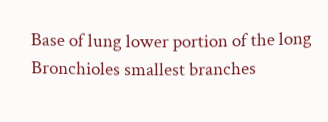Base of lung lower portion of the long
Bronchioles smallest branches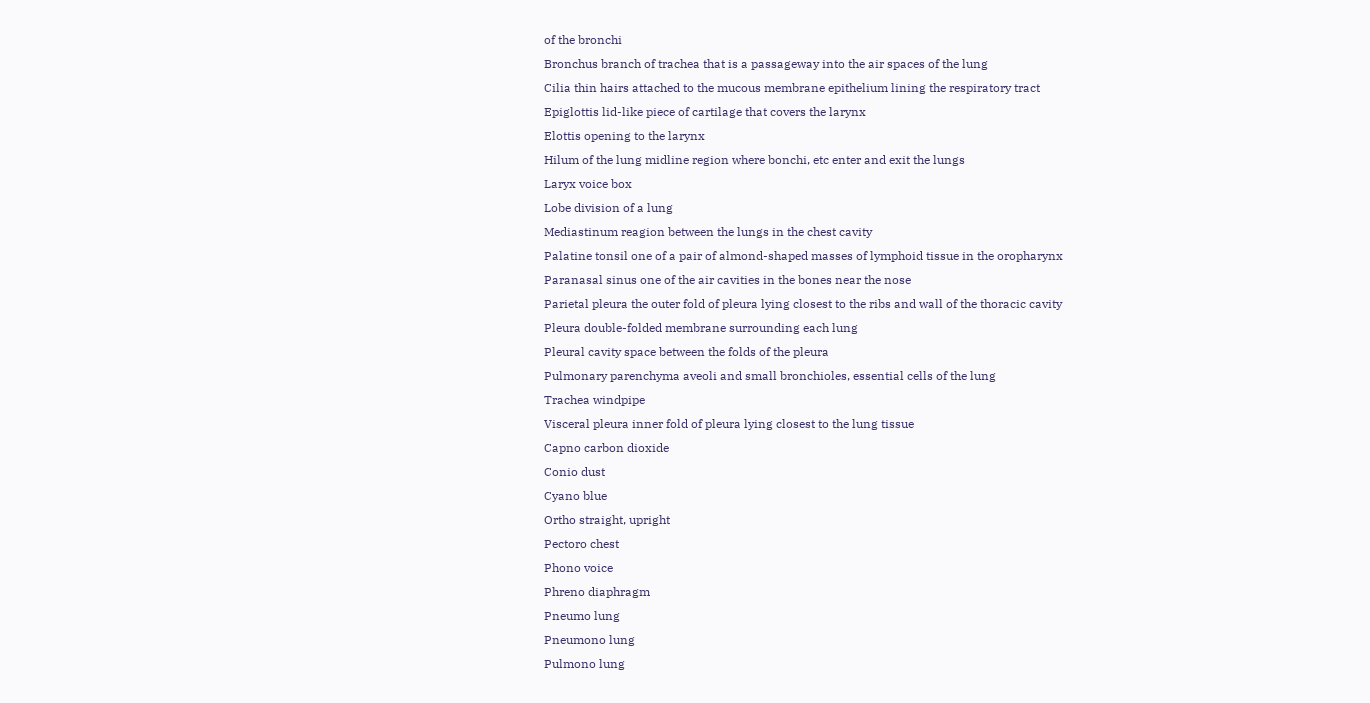of the bronchi
Bronchus branch of trachea that is a passageway into the air spaces of the lung
Cilia thin hairs attached to the mucous membrane epithelium lining the respiratory tract
Epiglottis lid-like piece of cartilage that covers the larynx
Elottis opening to the larynx
Hilum of the lung midline region where bonchi, etc enter and exit the lungs
Laryx voice box
Lobe division of a lung
Mediastinum reagion between the lungs in the chest cavity
Palatine tonsil one of a pair of almond-shaped masses of lymphoid tissue in the oropharynx
Paranasal sinus one of the air cavities in the bones near the nose
Parietal pleura the outer fold of pleura lying closest to the ribs and wall of the thoracic cavity
Pleura double-folded membrane surrounding each lung
Pleural cavity space between the folds of the pleura
Pulmonary parenchyma aveoli and small bronchioles, essential cells of the lung
Trachea windpipe
Visceral pleura inner fold of pleura lying closest to the lung tissue
Capno carbon dioxide
Conio dust
Cyano blue
Ortho straight, upright
Pectoro chest
Phono voice
Phreno diaphragm
Pneumo lung
Pneumono lung
Pulmono lung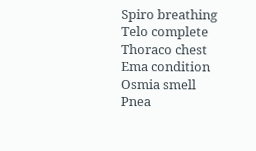Spiro breathing
Telo complete
Thoraco chest
Ema condition
Osmia smell
Pnea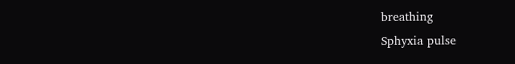breathing
Sphyxia pulse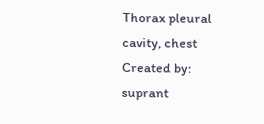Thorax pleural cavity, chest
Created by: suprant